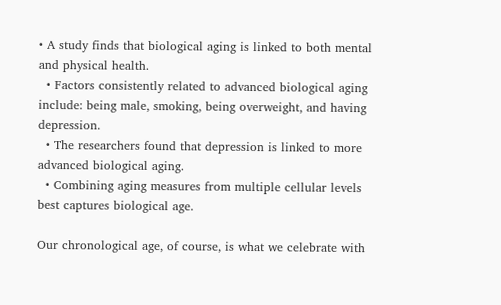• A study finds that biological aging is linked to both mental and physical health.
  • Factors consistently related to advanced biological aging include: being male, smoking, being overweight, and having depression.
  • The researchers found that depression is linked to more advanced biological aging.
  • Combining aging measures from multiple cellular levels best captures biological age.

Our chronological age, of course, is what we celebrate with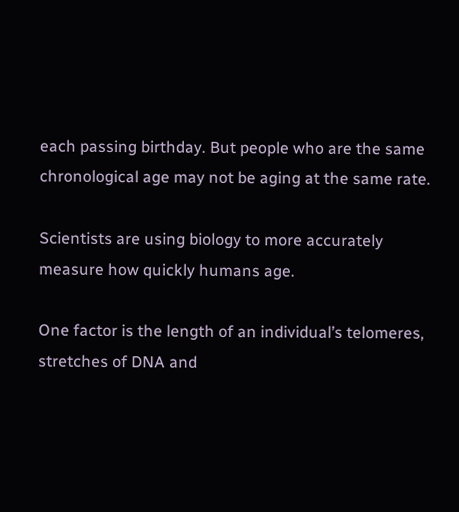each passing birthday. But people who are the same chronological age may not be aging at the same rate.

Scientists are using biology to more accurately measure how quickly humans age.

One factor is the length of an individual’s telomeres, stretches of DNA and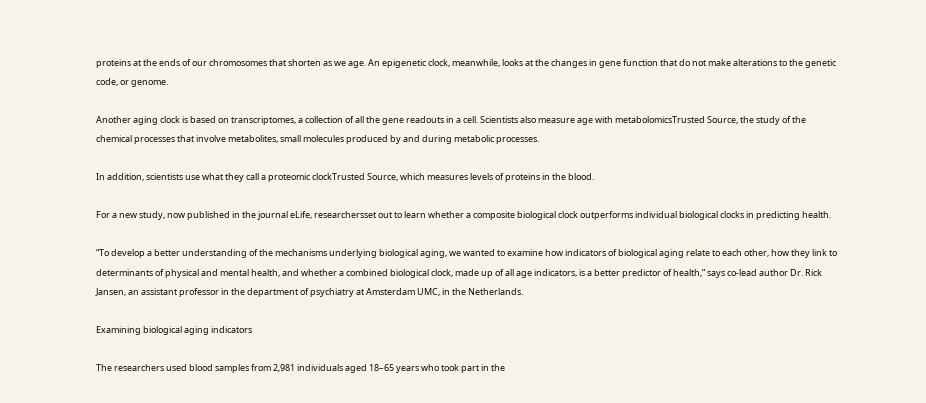proteins at the ends of our chromosomes that shorten as we age. An epigenetic clock, meanwhile, looks at the changes in gene function that do not make alterations to the genetic code, or genome.

Another aging clock is based on transcriptomes, a collection of all the gene readouts in a cell. Scientists also measure age with metabolomicsTrusted Source, the study of the chemical processes that involve metabolites, small molecules produced by and during metabolic processes.

In addition, scientists use what they call a proteomic clockTrusted Source, which measures levels of proteins in the blood.

For a new study, now published in the journal eLife, researchersset out to learn whether a composite biological clock outperforms individual biological clocks in predicting health.

“To develop a better understanding of the mechanisms underlying biological aging, we wanted to examine how indicators of biological aging relate to each other, how they link to determinants of physical and mental health, and whether a combined biological clock, made up of all age indicators, is a better predictor of health,” says co-lead author Dr. Rick Jansen, an assistant professor in the department of psychiatry at Amsterdam UMC, in the Netherlands.

Examining biological aging indicators

The researchers used blood samples from 2,981 individuals aged 18–65 years who took part in the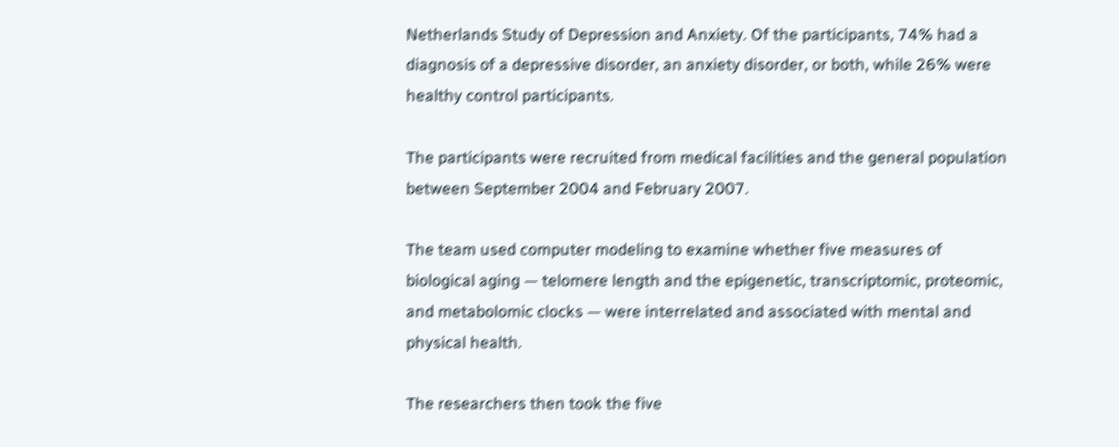Netherlands Study of Depression and Anxiety. Of the participants, 74% had a diagnosis of a depressive disorder, an anxiety disorder, or both, while 26% were healthy control participants.

The participants were recruited from medical facilities and the general population between September 2004 and February 2007.

The team used computer modeling to examine whether five measures of biological aging — telomere length and the epigenetic, transcriptomic, proteomic, and metabolomic clocks — were interrelated and associated with mental and physical health.

The researchers then took the five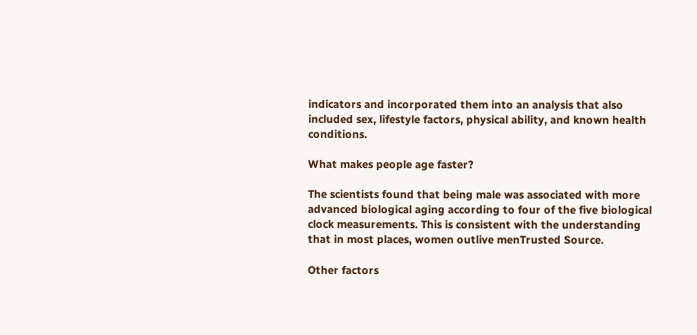indicators and incorporated them into an analysis that also included sex, lifestyle factors, physical ability, and known health conditions.

What makes people age faster?

The scientists found that being male was associated with more advanced biological aging according to four of the five biological clock measurements. This is consistent with the understanding that in most places, women outlive menTrusted Source.

Other factors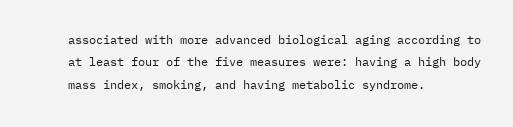associated with more advanced biological aging according to at least four of the five measures were: having a high body mass index, smoking, and having metabolic syndrome.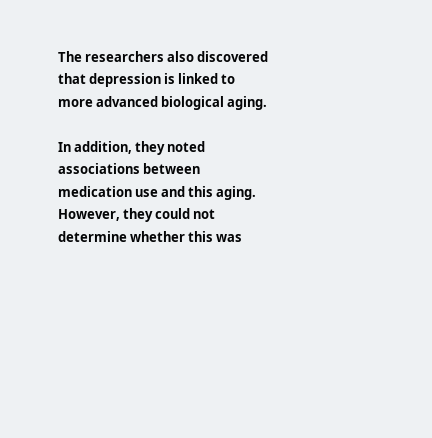The researchers also discovered that depression is linked to more advanced biological aging.

In addition, they noted associations between medication use and this aging. However, they could not determine whether this was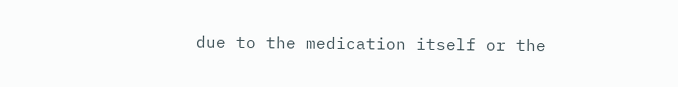due to the medication itself or the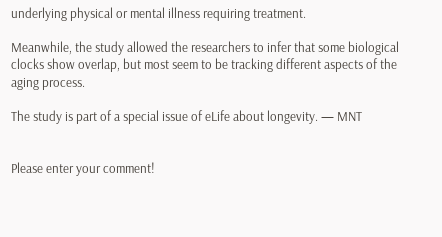underlying physical or mental illness requiring treatment.

Meanwhile, the study allowed the researchers to infer that some biological clocks show overlap, but most seem to be tracking different aspects of the aging process.

The study is part of a special issue of eLife about longevity. — MNT


Please enter your comment!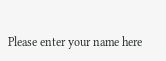Please enter your name here